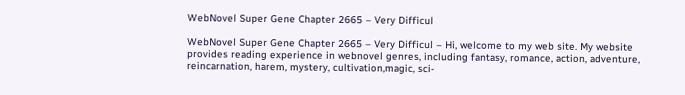WebNovel Super Gene Chapter 2665 – Very Difficul

WebNovel Super Gene Chapter 2665 – Very Difficul – Hi, welcome to my web site. My website provides reading experience in webnovel genres, including fantasy, romance, action, adventure, reincarnation, harem, mystery, cultivation,magic, sci-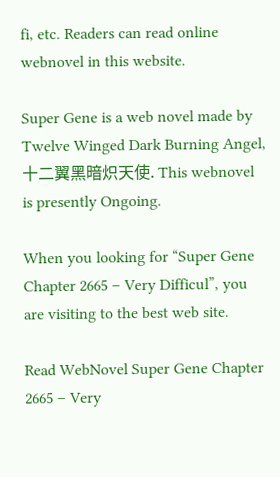fi, etc. Readers can read online webnovel in this website.

Super Gene is a web novel made by Twelve Winged Dark Burning Angel, 十二翼黑暗炽天使. This webnovel is presently Ongoing.

When you looking for “Super Gene Chapter 2665 – Very Difficul”, you are visiting to the best web site.

Read WebNovel Super Gene Chapter 2665 – Very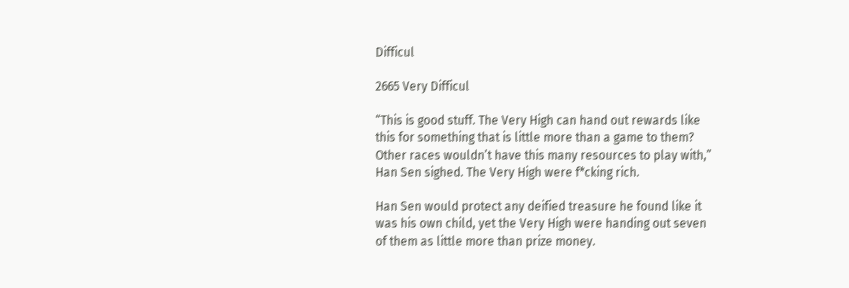Difficul

2665 Very Difficul

“This is good stuff. The Very High can hand out rewards like this for something that is little more than a game to them? Other races wouldn’t have this many resources to play with,” Han Sen sighed. The Very High were f*cking rich.

Han Sen would protect any deified treasure he found like it was his own child, yet the Very High were handing out seven of them as little more than prize money.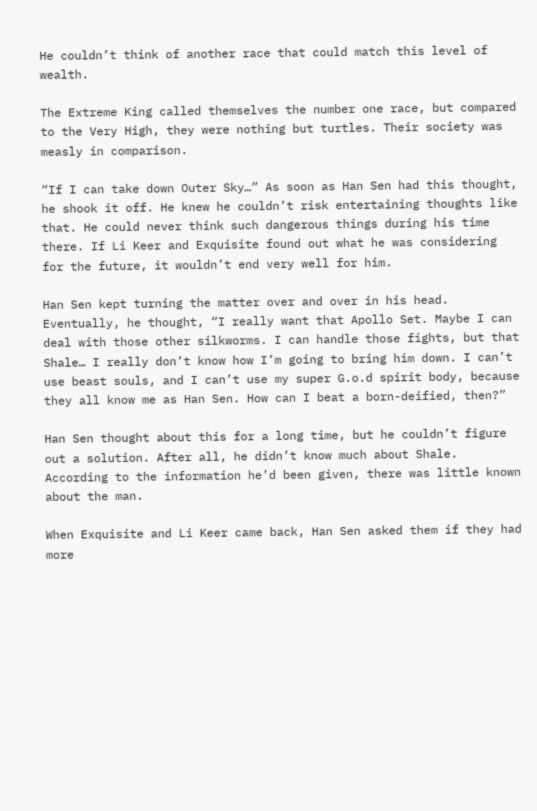He couldn’t think of another race that could match this level of wealth.

The Extreme King called themselves the number one race, but compared to the Very High, they were nothing but turtles. Their society was measly in comparison.

“If I can take down Outer Sky…” As soon as Han Sen had this thought, he shook it off. He knew he couldn’t risk entertaining thoughts like that. He could never think such dangerous things during his time there. If Li Keer and Exquisite found out what he was considering for the future, it wouldn’t end very well for him.

Han Sen kept turning the matter over and over in his head. Eventually, he thought, “I really want that Apollo Set. Maybe I can deal with those other silkworms. I can handle those fights, but that Shale… I really don’t know how I’m going to bring him down. I can’t use beast souls, and I can’t use my super G.o.d spirit body, because they all know me as Han Sen. How can I beat a born-deified, then?”

Han Sen thought about this for a long time, but he couldn’t figure out a solution. After all, he didn’t know much about Shale. According to the information he’d been given, there was little known about the man.

When Exquisite and Li Keer came back, Han Sen asked them if they had more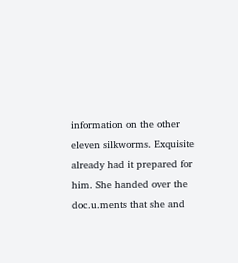information on the other eleven silkworms. Exquisite already had it prepared for him. She handed over the doc.u.ments that she and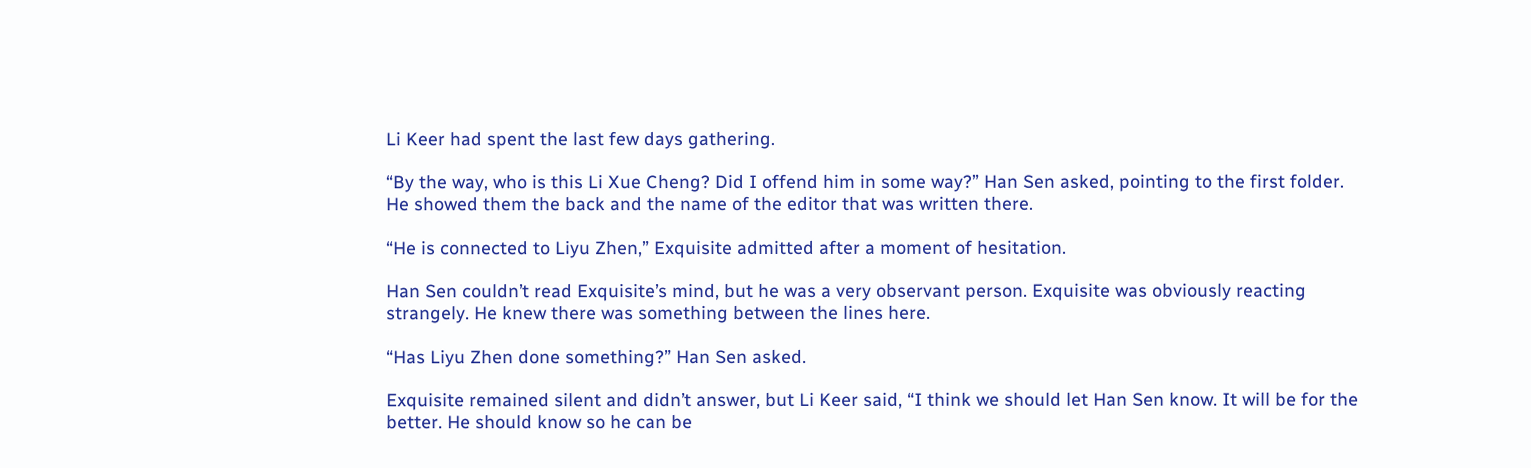Li Keer had spent the last few days gathering.

“By the way, who is this Li Xue Cheng? Did I offend him in some way?” Han Sen asked, pointing to the first folder. He showed them the back and the name of the editor that was written there.

“He is connected to Liyu Zhen,” Exquisite admitted after a moment of hesitation.

Han Sen couldn’t read Exquisite’s mind, but he was a very observant person. Exquisite was obviously reacting strangely. He knew there was something between the lines here.

“Has Liyu Zhen done something?” Han Sen asked.

Exquisite remained silent and didn’t answer, but Li Keer said, “I think we should let Han Sen know. It will be for the better. He should know so he can be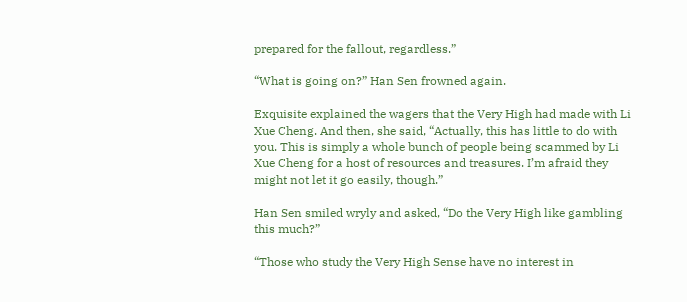prepared for the fallout, regardless.”

“What is going on?” Han Sen frowned again.

Exquisite explained the wagers that the Very High had made with Li Xue Cheng. And then, she said, “Actually, this has little to do with you. This is simply a whole bunch of people being scammed by Li Xue Cheng for a host of resources and treasures. I’m afraid they might not let it go easily, though.”

Han Sen smiled wryly and asked, “Do the Very High like gambling this much?”

“Those who study the Very High Sense have no interest in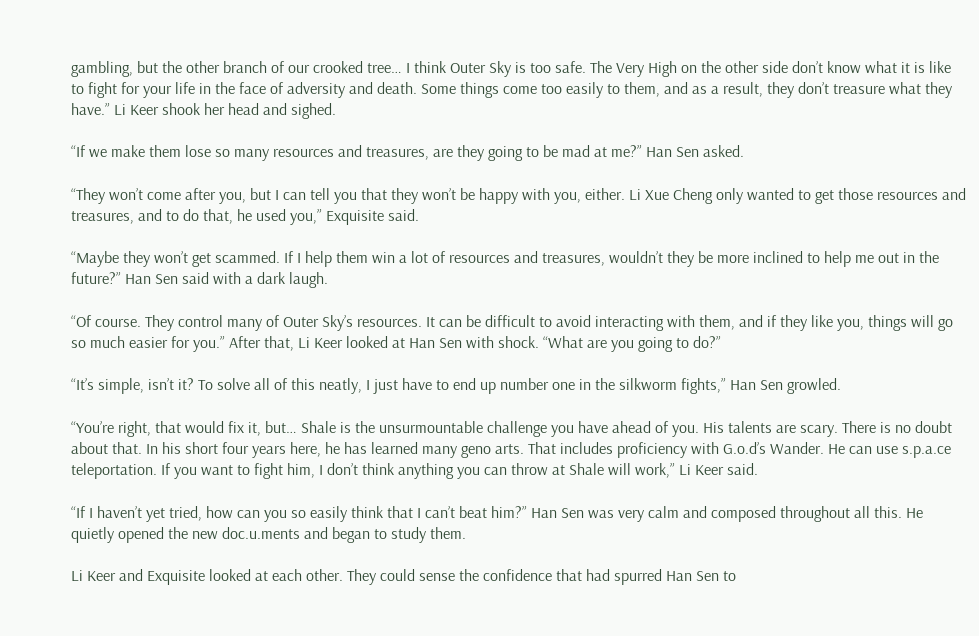gambling, but the other branch of our crooked tree… I think Outer Sky is too safe. The Very High on the other side don’t know what it is like to fight for your life in the face of adversity and death. Some things come too easily to them, and as a result, they don’t treasure what they have.” Li Keer shook her head and sighed.

“If we make them lose so many resources and treasures, are they going to be mad at me?” Han Sen asked.

“They won’t come after you, but I can tell you that they won’t be happy with you, either. Li Xue Cheng only wanted to get those resources and treasures, and to do that, he used you,” Exquisite said.

“Maybe they won’t get scammed. If I help them win a lot of resources and treasures, wouldn’t they be more inclined to help me out in the future?” Han Sen said with a dark laugh.

“Of course. They control many of Outer Sky’s resources. It can be difficult to avoid interacting with them, and if they like you, things will go so much easier for you.” After that, Li Keer looked at Han Sen with shock. “What are you going to do?”

“It’s simple, isn’t it? To solve all of this neatly, I just have to end up number one in the silkworm fights,” Han Sen growled.

“You’re right, that would fix it, but… Shale is the unsurmountable challenge you have ahead of you. His talents are scary. There is no doubt about that. In his short four years here, he has learned many geno arts. That includes proficiency with G.o.d’s Wander. He can use s.p.a.ce teleportation. If you want to fight him, I don’t think anything you can throw at Shale will work,” Li Keer said.

“If I haven’t yet tried, how can you so easily think that I can’t beat him?” Han Sen was very calm and composed throughout all this. He quietly opened the new doc.u.ments and began to study them.

Li Keer and Exquisite looked at each other. They could sense the confidence that had spurred Han Sen to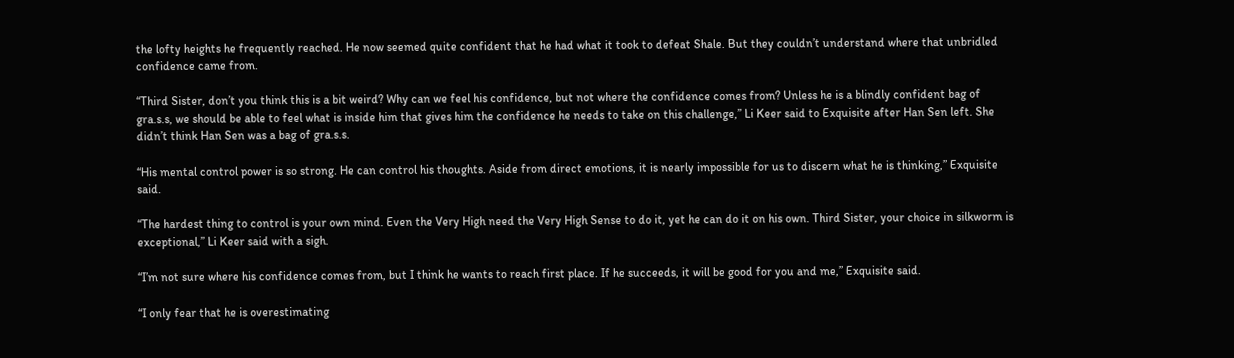the lofty heights he frequently reached. He now seemed quite confident that he had what it took to defeat Shale. But they couldn’t understand where that unbridled confidence came from.

“Third Sister, don’t you think this is a bit weird? Why can we feel his confidence, but not where the confidence comes from? Unless he is a blindly confident bag of gra.s.s, we should be able to feel what is inside him that gives him the confidence he needs to take on this challenge,” Li Keer said to Exquisite after Han Sen left. She didn’t think Han Sen was a bag of gra.s.s.

“His mental control power is so strong. He can control his thoughts. Aside from direct emotions, it is nearly impossible for us to discern what he is thinking,” Exquisite said.

“The hardest thing to control is your own mind. Even the Very High need the Very High Sense to do it, yet he can do it on his own. Third Sister, your choice in silkworm is exceptional,” Li Keer said with a sigh.

“I’m not sure where his confidence comes from, but I think he wants to reach first place. If he succeeds, it will be good for you and me,” Exquisite said.

“I only fear that he is overestimating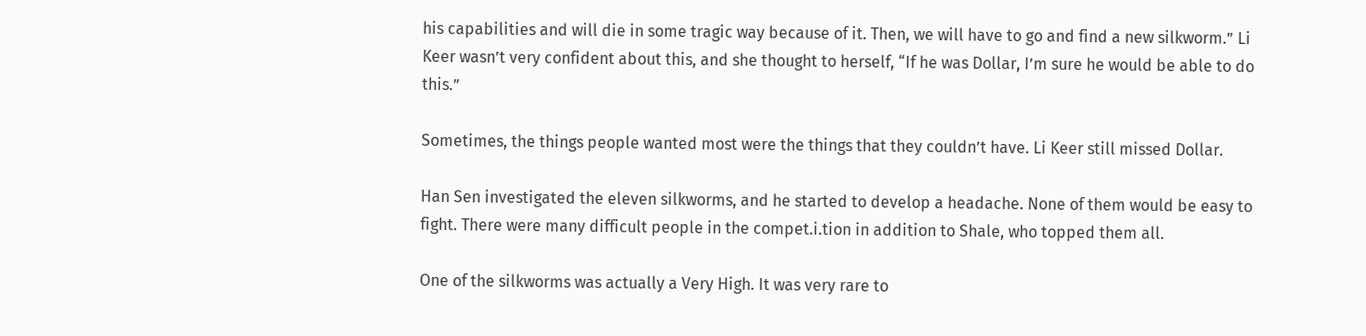his capabilities and will die in some tragic way because of it. Then, we will have to go and find a new silkworm.” Li Keer wasn’t very confident about this, and she thought to herself, “If he was Dollar, I’m sure he would be able to do this.”

Sometimes, the things people wanted most were the things that they couldn’t have. Li Keer still missed Dollar.

Han Sen investigated the eleven silkworms, and he started to develop a headache. None of them would be easy to fight. There were many difficult people in the compet.i.tion in addition to Shale, who topped them all.

One of the silkworms was actually a Very High. It was very rare to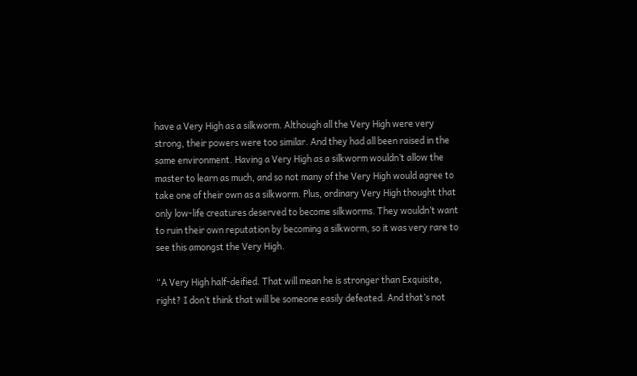have a Very High as a silkworm. Although all the Very High were very strong, their powers were too similar. And they had all been raised in the same environment. Having a Very High as a silkworm wouldn’t allow the master to learn as much, and so not many of the Very High would agree to take one of their own as a silkworm. Plus, ordinary Very High thought that only low-life creatures deserved to become silkworms. They wouldn’t want to ruin their own reputation by becoming a silkworm, so it was very rare to see this amongst the Very High.

“A Very High half-deified. That will mean he is stronger than Exquisite, right? I don’t think that will be someone easily defeated. And that’s not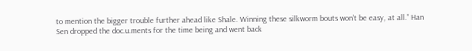to mention the bigger trouble further ahead like Shale. Winning these silkworm bouts won’t be easy, at all.” Han Sen dropped the doc.u.ments for the time being and went back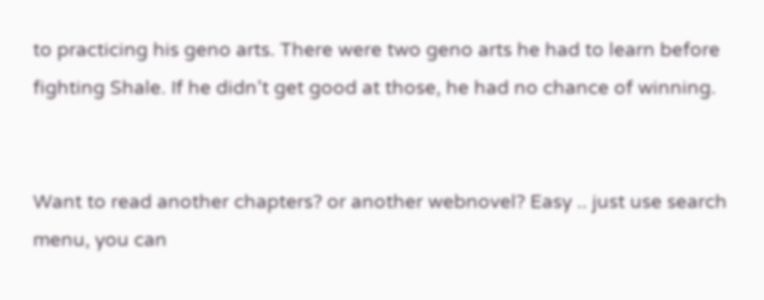to practicing his geno arts. There were two geno arts he had to learn before fighting Shale. If he didn’t get good at those, he had no chance of winning.


Want to read another chapters? or another webnovel? Easy .. just use search menu, you can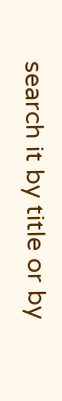search it by title or by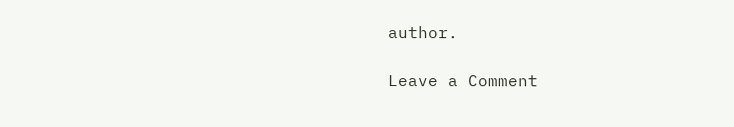author.

Leave a Comment